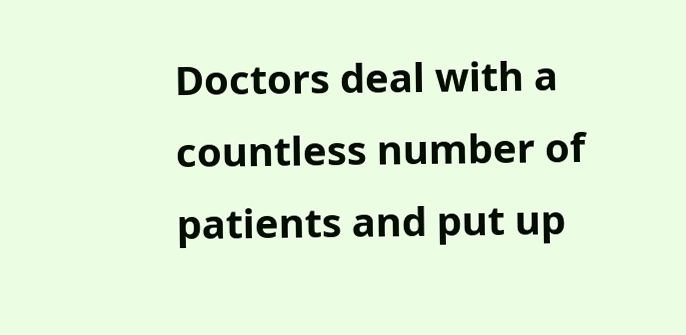Doctors deal with a countless number of patients and put up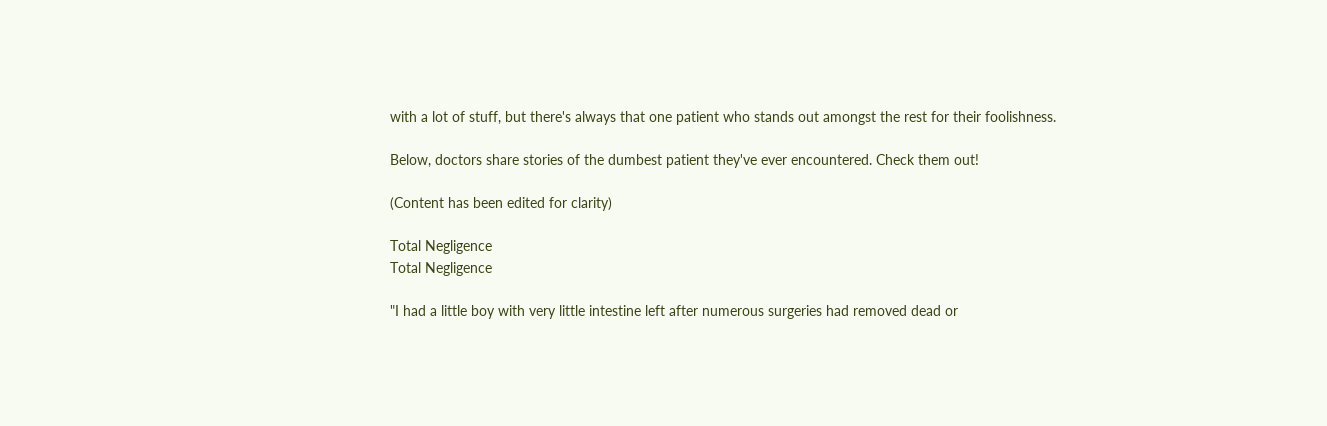with a lot of stuff, but there's always that one patient who stands out amongst the rest for their foolishness.

Below, doctors share stories of the dumbest patient they've ever encountered. Check them out!

(Content has been edited for clarity)

Total Negligence
Total Negligence

"I had a little boy with very little intestine left after numerous surgeries had removed dead or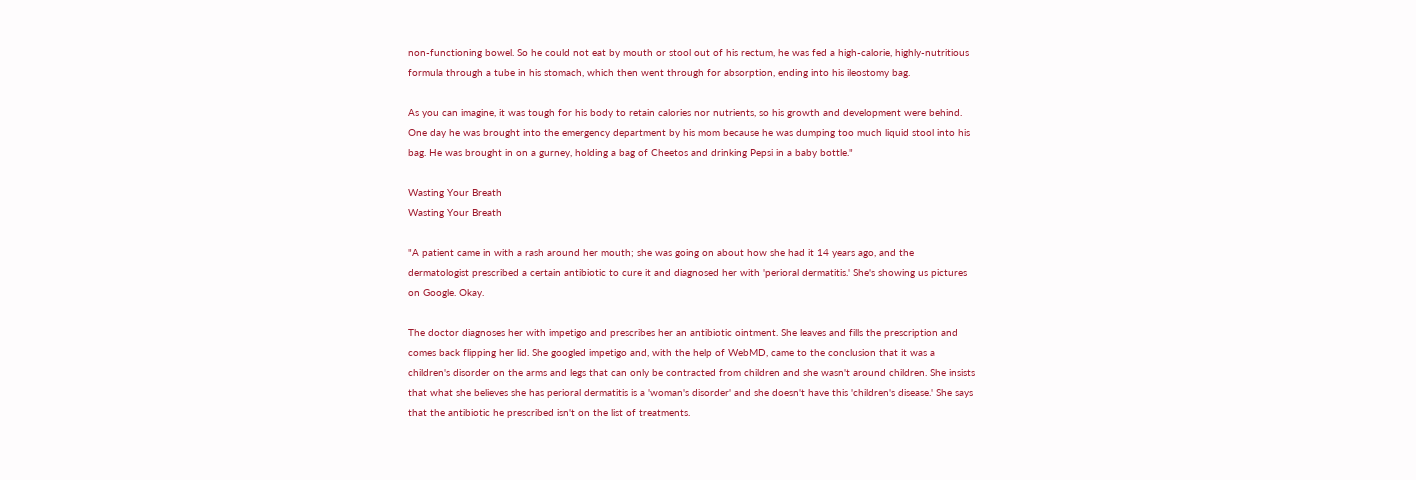non-functioning bowel. So he could not eat by mouth or stool out of his rectum, he was fed a high-calorie, highly-nutritious formula through a tube in his stomach, which then went through for absorption, ending into his ileostomy bag.

As you can imagine, it was tough for his body to retain calories nor nutrients, so his growth and development were behind. One day he was brought into the emergency department by his mom because he was dumping too much liquid stool into his bag. He was brought in on a gurney, holding a bag of Cheetos and drinking Pepsi in a baby bottle."

Wasting Your Breath
Wasting Your Breath

"A patient came in with a rash around her mouth; she was going on about how she had it 14 years ago, and the dermatologist prescribed a certain antibiotic to cure it and diagnosed her with 'perioral dermatitis.' She's showing us pictures on Google. Okay.

The doctor diagnoses her with impetigo and prescribes her an antibiotic ointment. She leaves and fills the prescription and comes back flipping her lid. She googled impetigo and, with the help of WebMD, came to the conclusion that it was a children's disorder on the arms and legs that can only be contracted from children and she wasn't around children. She insists that what she believes she has perioral dermatitis is a 'woman's disorder' and she doesn't have this 'children's disease.' She says that the antibiotic he prescribed isn't on the list of treatments.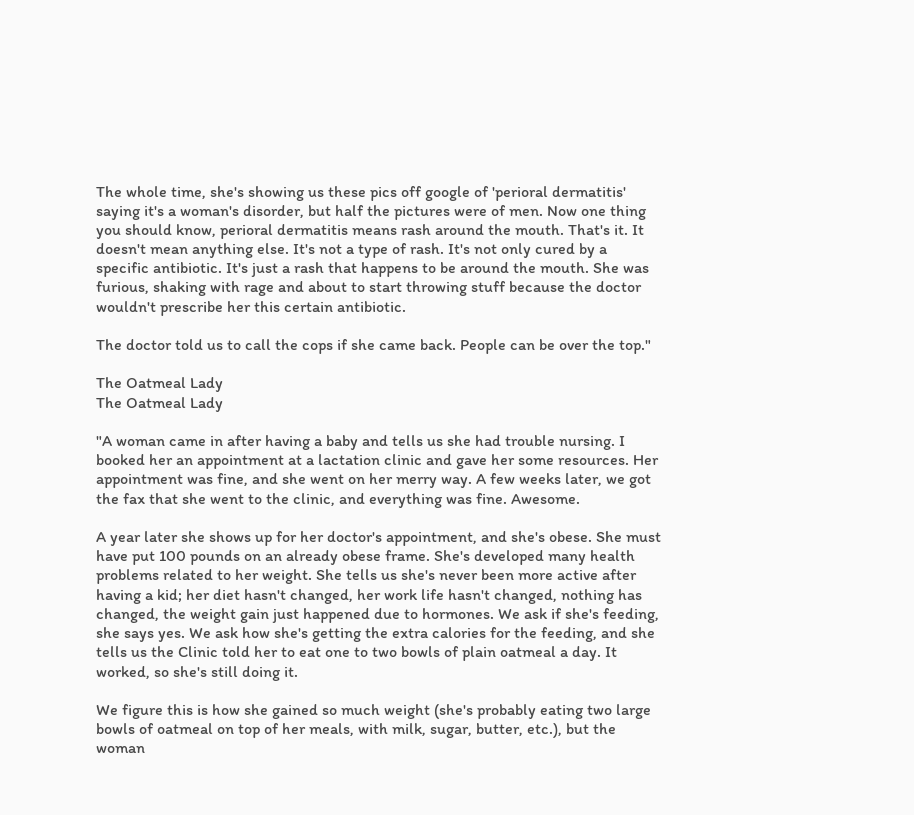The whole time, she's showing us these pics off google of 'perioral dermatitis' saying it's a woman's disorder, but half the pictures were of men. Now one thing you should know, perioral dermatitis means rash around the mouth. That's it. It doesn't mean anything else. It's not a type of rash. It's not only cured by a specific antibiotic. It's just a rash that happens to be around the mouth. She was furious, shaking with rage and about to start throwing stuff because the doctor wouldn't prescribe her this certain antibiotic.

The doctor told us to call the cops if she came back. People can be over the top."

The Oatmeal Lady
The Oatmeal Lady

"A woman came in after having a baby and tells us she had trouble nursing. I booked her an appointment at a lactation clinic and gave her some resources. Her appointment was fine, and she went on her merry way. A few weeks later, we got the fax that she went to the clinic, and everything was fine. Awesome.

A year later she shows up for her doctor's appointment, and she's obese. She must have put 100 pounds on an already obese frame. She's developed many health problems related to her weight. She tells us she's never been more active after having a kid; her diet hasn't changed, her work life hasn't changed, nothing has changed, the weight gain just happened due to hormones. We ask if she's feeding, she says yes. We ask how she's getting the extra calories for the feeding, and she tells us the Clinic told her to eat one to two bowls of plain oatmeal a day. It worked, so she's still doing it.

We figure this is how she gained so much weight (she's probably eating two large bowls of oatmeal on top of her meals, with milk, sugar, butter, etc.), but the woman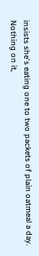insists she's eating one to two packets of plain oatmeal a day. Nothing on it,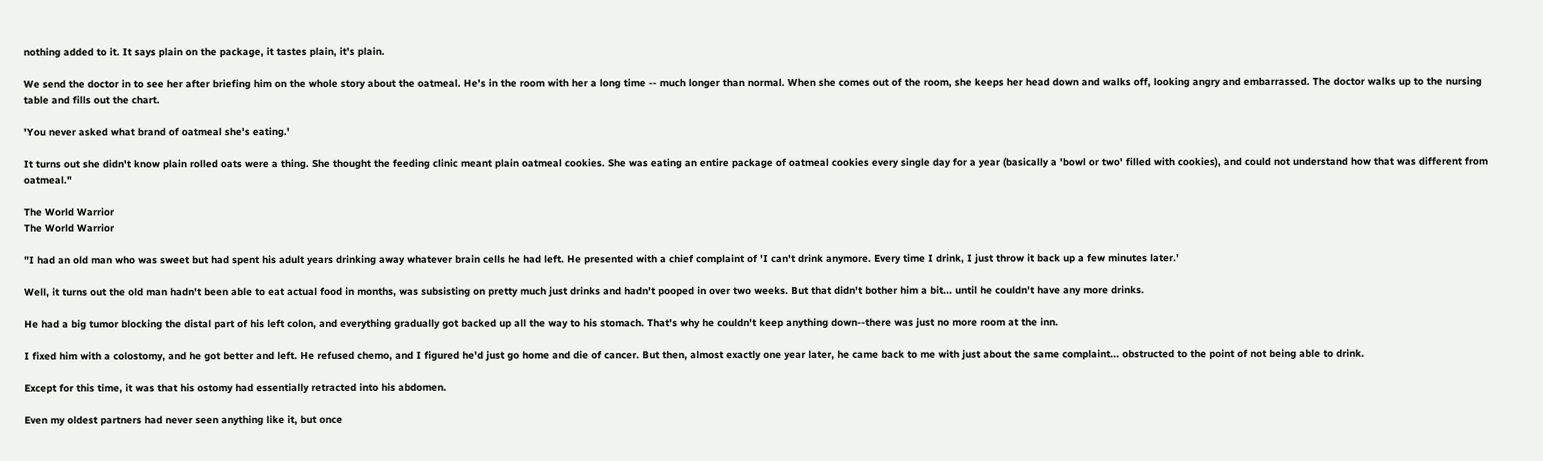nothing added to it. It says plain on the package, it tastes plain, it's plain.

We send the doctor in to see her after briefing him on the whole story about the oatmeal. He's in the room with her a long time -- much longer than normal. When she comes out of the room, she keeps her head down and walks off, looking angry and embarrassed. The doctor walks up to the nursing table and fills out the chart.

'You never asked what brand of oatmeal she's eating.'

It turns out she didn't know plain rolled oats were a thing. She thought the feeding clinic meant plain oatmeal cookies. She was eating an entire package of oatmeal cookies every single day for a year (basically a 'bowl or two' filled with cookies), and could not understand how that was different from oatmeal."

The World Warrior
The World Warrior

"I had an old man who was sweet but had spent his adult years drinking away whatever brain cells he had left. He presented with a chief complaint of 'I can't drink anymore. Every time I drink, I just throw it back up a few minutes later.'

Well, it turns out the old man hadn't been able to eat actual food in months, was subsisting on pretty much just drinks and hadn't pooped in over two weeks. But that didn't bother him a bit... until he couldn't have any more drinks.

He had a big tumor blocking the distal part of his left colon, and everything gradually got backed up all the way to his stomach. That's why he couldn't keep anything down--there was just no more room at the inn.

I fixed him with a colostomy, and he got better and left. He refused chemo, and I figured he'd just go home and die of cancer. But then, almost exactly one year later, he came back to me with just about the same complaint... obstructed to the point of not being able to drink.

Except for this time, it was that his ostomy had essentially retracted into his abdomen.

Even my oldest partners had never seen anything like it, but once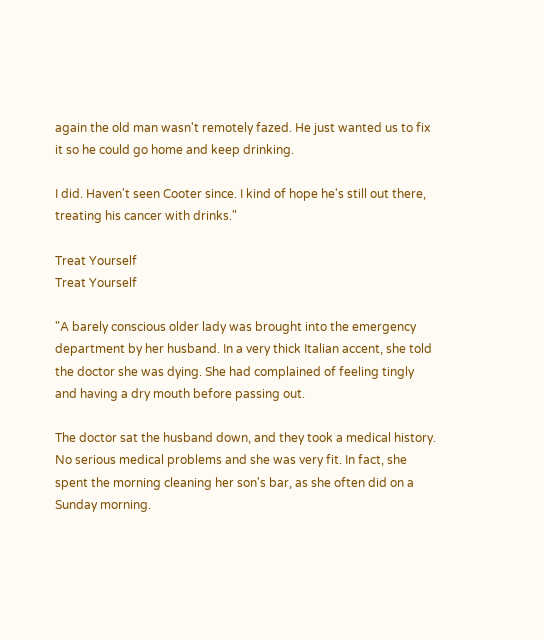again the old man wasn't remotely fazed. He just wanted us to fix it so he could go home and keep drinking.

I did. Haven't seen Cooter since. I kind of hope he's still out there, treating his cancer with drinks."

Treat Yourself
Treat Yourself

"A barely conscious older lady was brought into the emergency department by her husband. In a very thick Italian accent, she told the doctor she was dying. She had complained of feeling tingly and having a dry mouth before passing out.

The doctor sat the husband down, and they took a medical history. No serious medical problems and she was very fit. In fact, she spent the morning cleaning her son's bar, as she often did on a Sunday morning.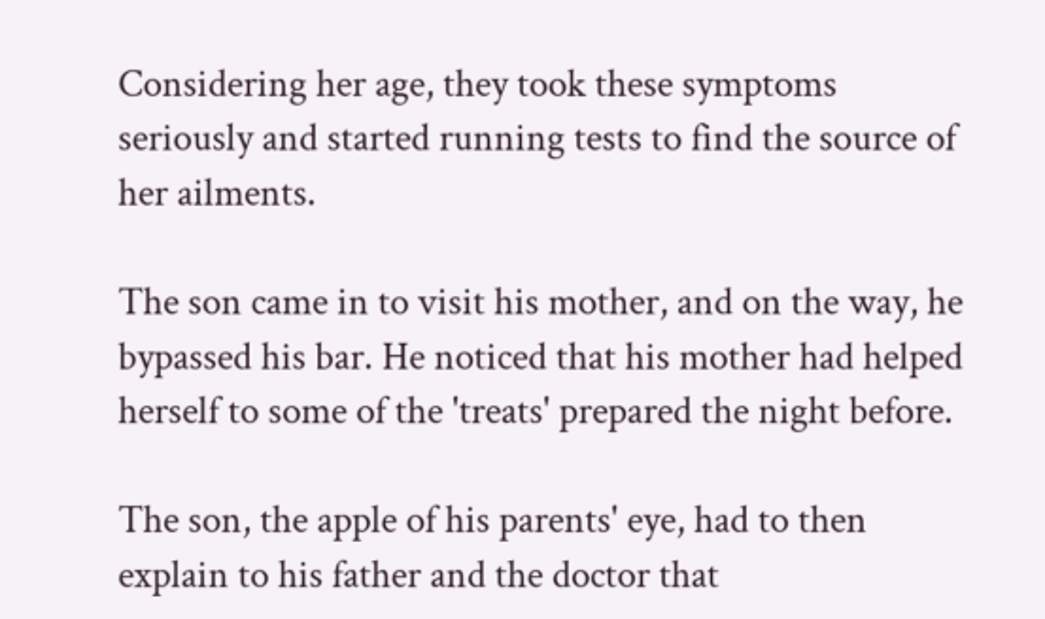Considering her age, they took these symptoms seriously and started running tests to find the source of her ailments.

The son came in to visit his mother, and on the way, he bypassed his bar. He noticed that his mother had helped herself to some of the 'treats' prepared the night before.

The son, the apple of his parents' eye, had to then explain to his father and the doctor that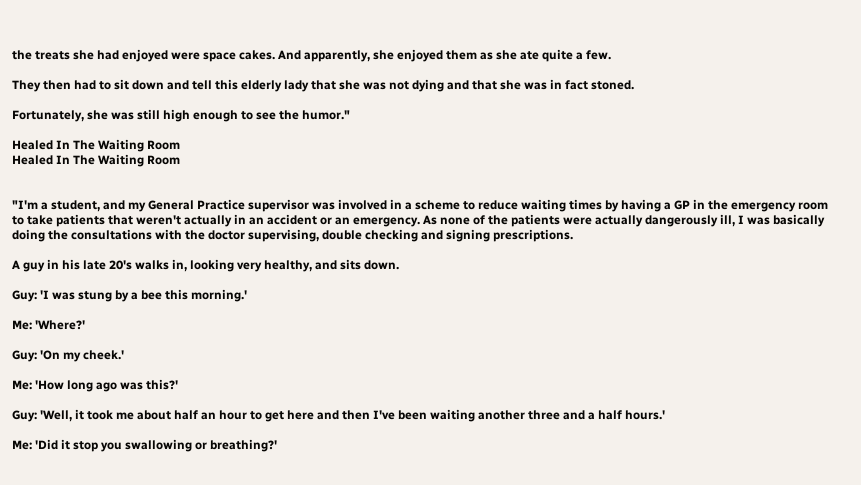the treats she had enjoyed were space cakes. And apparently, she enjoyed them as she ate quite a few.

They then had to sit down and tell this elderly lady that she was not dying and that she was in fact stoned.

Fortunately, she was still high enough to see the humor."

Healed In The Waiting Room
Healed In The Waiting Room


"I'm a student, and my General Practice supervisor was involved in a scheme to reduce waiting times by having a GP in the emergency room to take patients that weren't actually in an accident or an emergency. As none of the patients were actually dangerously ill, I was basically doing the consultations with the doctor supervising, double checking and signing prescriptions.

A guy in his late 20's walks in, looking very healthy, and sits down.

Guy: 'I was stung by a bee this morning.'

Me: 'Where?'

Guy: 'On my cheek.'

Me: 'How long ago was this?'

Guy: 'Well, it took me about half an hour to get here and then I've been waiting another three and a half hours.'

Me: 'Did it stop you swallowing or breathing?'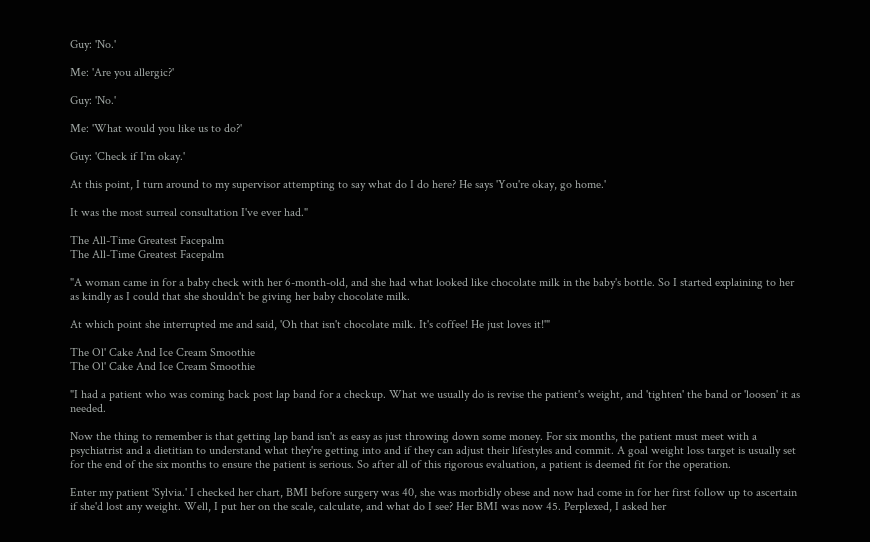Guy: 'No.'

Me: 'Are you allergic?'

Guy: 'No.'

Me: 'What would you like us to do?'

Guy: 'Check if I'm okay.'

At this point, I turn around to my supervisor attempting to say what do I do here? He says 'You're okay, go home.'

It was the most surreal consultation I've ever had."

The All-Time Greatest Facepalm
The All-Time Greatest Facepalm

"A woman came in for a baby check with her 6-month-old, and she had what looked like chocolate milk in the baby's bottle. So I started explaining to her as kindly as I could that she shouldn't be giving her baby chocolate milk.

At which point she interrupted me and said, 'Oh that isn't chocolate milk. It's coffee! He just loves it!'"

The Ol' Cake And Ice Cream Smoothie
The Ol' Cake And Ice Cream Smoothie

"I had a patient who was coming back post lap band for a checkup. What we usually do is revise the patient's weight, and 'tighten' the band or 'loosen' it as needed.

Now the thing to remember is that getting lap band isn't as easy as just throwing down some money. For six months, the patient must meet with a psychiatrist and a dietitian to understand what they're getting into and if they can adjust their lifestyles and commit. A goal weight loss target is usually set for the end of the six months to ensure the patient is serious. So after all of this rigorous evaluation, a patient is deemed fit for the operation.

Enter my patient 'Sylvia.' I checked her chart, BMI before surgery was 40, she was morbidly obese and now had come in for her first follow up to ascertain if she'd lost any weight. Well, I put her on the scale, calculate, and what do I see? Her BMI was now 45. Perplexed, I asked her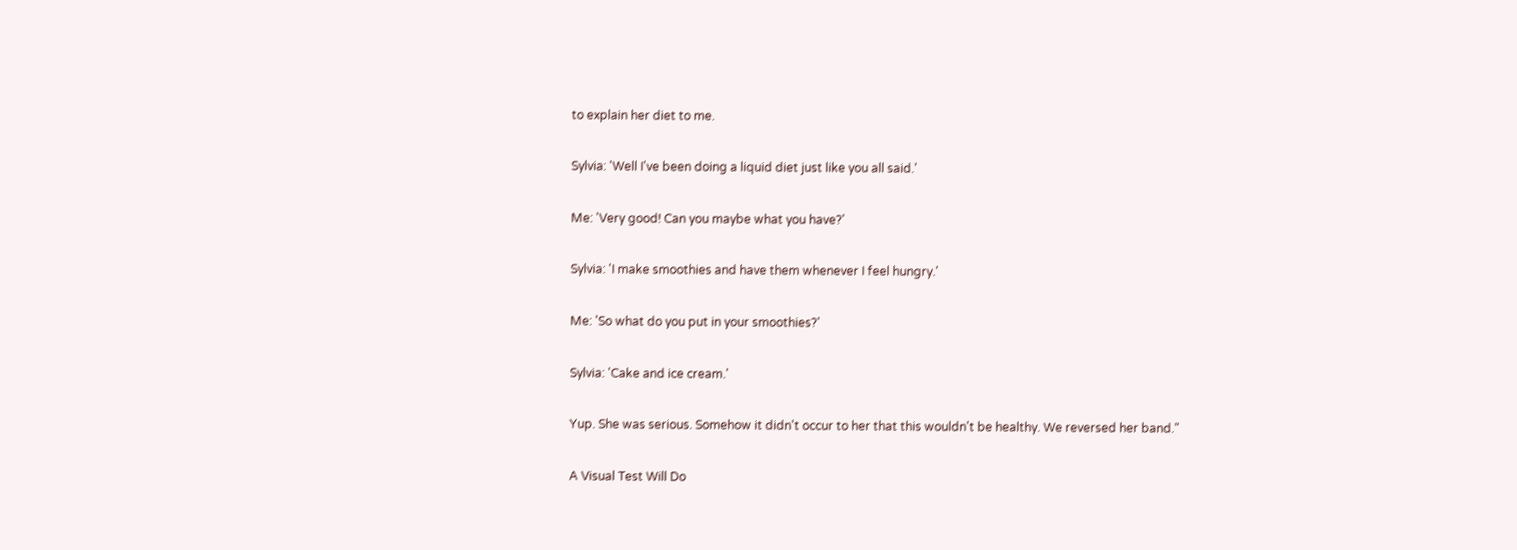to explain her diet to me.

Sylvia: 'Well I've been doing a liquid diet just like you all said.'

Me: 'Very good! Can you maybe what you have?'

Sylvia: 'I make smoothies and have them whenever I feel hungry.'

Me: 'So what do you put in your smoothies?'

Sylvia: 'Cake and ice cream.'

Yup. She was serious. Somehow it didn't occur to her that this wouldn't be healthy. We reversed her band."

A Visual Test Will Do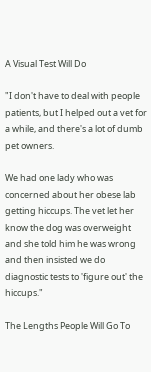A Visual Test Will Do

"I don't have to deal with people patients, but I helped out a vet for a while, and there's a lot of dumb pet owners.

We had one lady who was concerned about her obese lab getting hiccups. The vet let her know the dog was overweight and she told him he was wrong and then insisted we do diagnostic tests to 'figure out' the hiccups."

The Lengths People Will Go To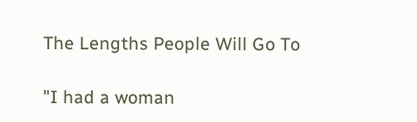The Lengths People Will Go To

"I had a woman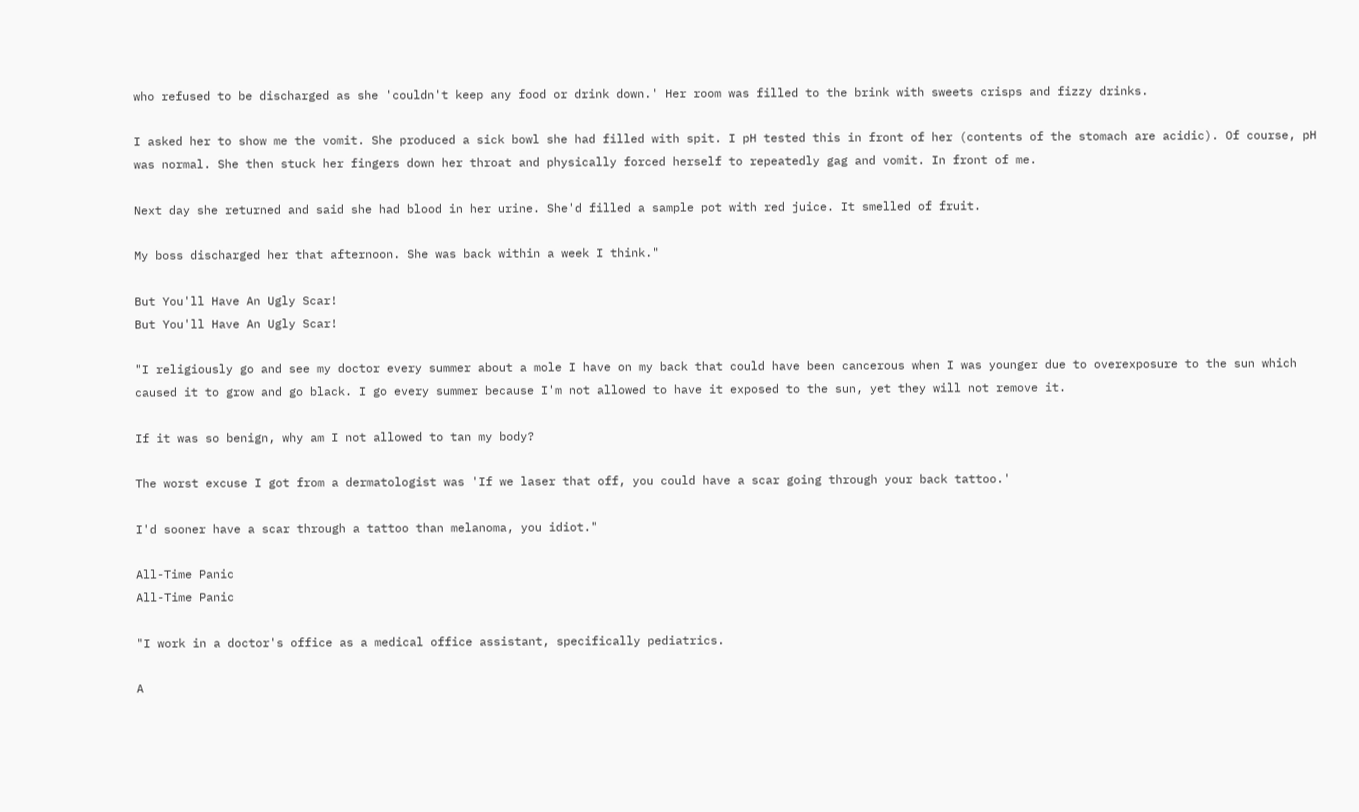who refused to be discharged as she 'couldn't keep any food or drink down.' Her room was filled to the brink with sweets crisps and fizzy drinks.

I asked her to show me the vomit. She produced a sick bowl she had filled with spit. I pH tested this in front of her (contents of the stomach are acidic). Of course, pH was normal. She then stuck her fingers down her throat and physically forced herself to repeatedly gag and vomit. In front of me.

Next day she returned and said she had blood in her urine. She'd filled a sample pot with red juice. It smelled of fruit.

My boss discharged her that afternoon. She was back within a week I think."

But You'll Have An Ugly Scar!
But You'll Have An Ugly Scar!

"I religiously go and see my doctor every summer about a mole I have on my back that could have been cancerous when I was younger due to overexposure to the sun which caused it to grow and go black. I go every summer because I'm not allowed to have it exposed to the sun, yet they will not remove it.

If it was so benign, why am I not allowed to tan my body?

The worst excuse I got from a dermatologist was 'If we laser that off, you could have a scar going through your back tattoo.'

I'd sooner have a scar through a tattoo than melanoma, you idiot."

All-Time Panic
All-Time Panic

"I work in a doctor's office as a medical office assistant, specifically pediatrics.

A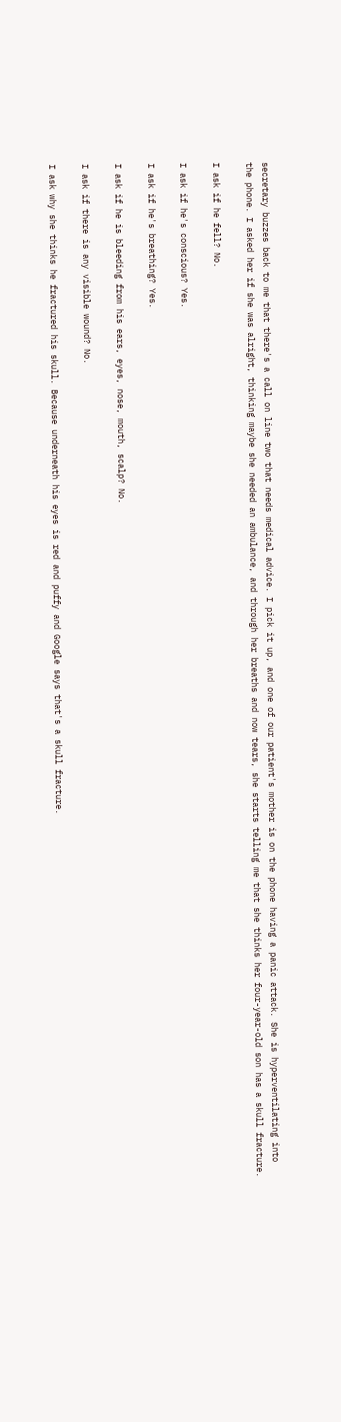secretary buzzes back to me that there's a call on line two that needs medical advice. I pick it up, and one of our patient's mother is on the phone having a panic attack. She is hyperventilating into the phone. I asked her if she was alright, thinking maybe she needed an ambulance, and through her breaths and now tears, she starts telling me that she thinks her four-year-old son has a skull fracture.

I ask if he fell? No.

I ask if he's conscious? Yes.

I ask if he's breathing? Yes.

I ask if he is bleeding from his ears, eyes, nose, mouth, scalp? No.

I ask if there is any visible wound? No.

I ask why she thinks he fractured his skull. Because underneath his eyes is red and puffy and Google says that's a skull fracture.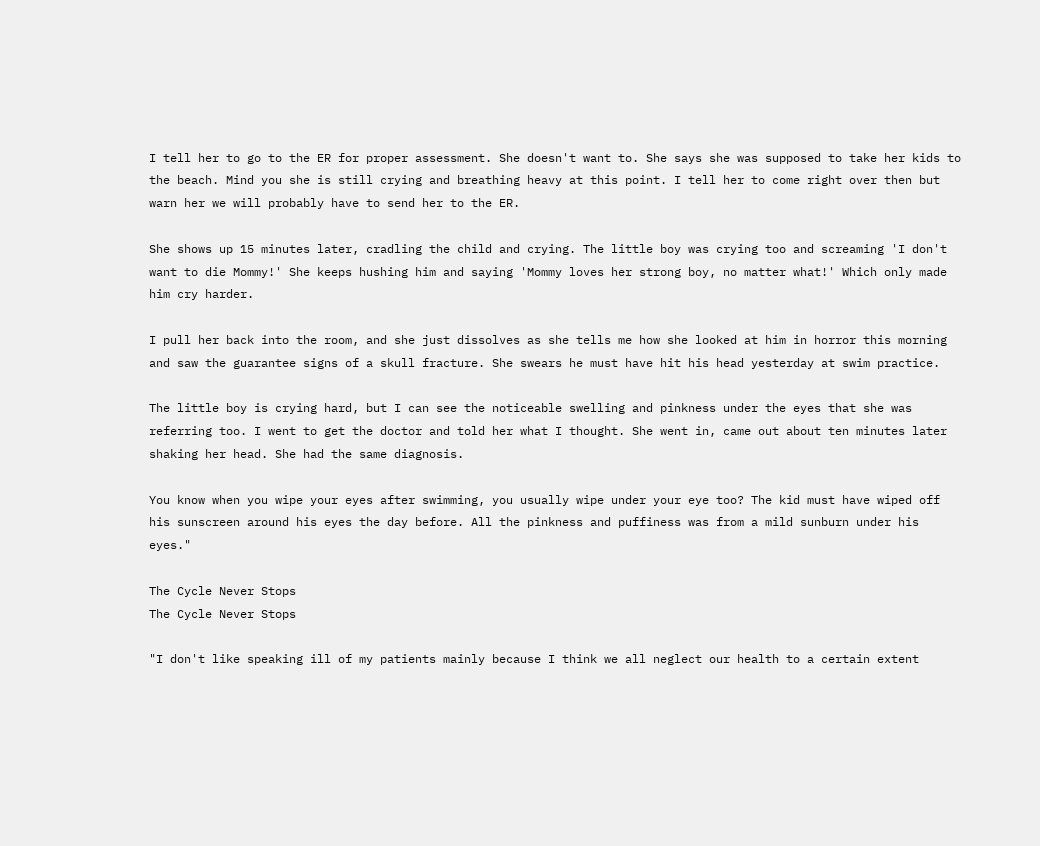I tell her to go to the ER for proper assessment. She doesn't want to. She says she was supposed to take her kids to the beach. Mind you she is still crying and breathing heavy at this point. I tell her to come right over then but warn her we will probably have to send her to the ER.

She shows up 15 minutes later, cradling the child and crying. The little boy was crying too and screaming 'I don't want to die Mommy!' She keeps hushing him and saying 'Mommy loves her strong boy, no matter what!' Which only made him cry harder.

I pull her back into the room, and she just dissolves as she tells me how she looked at him in horror this morning and saw the guarantee signs of a skull fracture. She swears he must have hit his head yesterday at swim practice.

The little boy is crying hard, but I can see the noticeable swelling and pinkness under the eyes that she was referring too. I went to get the doctor and told her what I thought. She went in, came out about ten minutes later shaking her head. She had the same diagnosis.

You know when you wipe your eyes after swimming, you usually wipe under your eye too? The kid must have wiped off his sunscreen around his eyes the day before. All the pinkness and puffiness was from a mild sunburn under his eyes."

The Cycle Never Stops
The Cycle Never Stops

"I don't like speaking ill of my patients mainly because I think we all neglect our health to a certain extent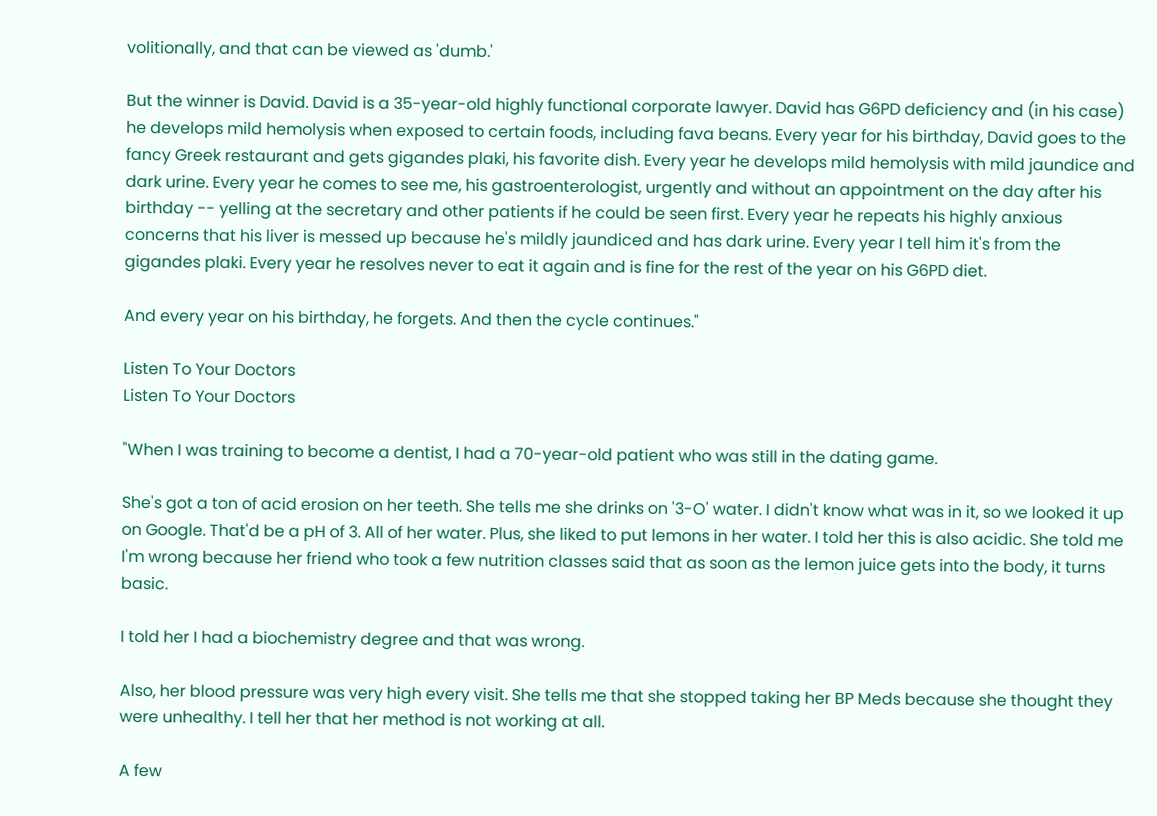volitionally, and that can be viewed as 'dumb.'

But the winner is David. David is a 35-year-old highly functional corporate lawyer. David has G6PD deficiency and (in his case) he develops mild hemolysis when exposed to certain foods, including fava beans. Every year for his birthday, David goes to the fancy Greek restaurant and gets gigandes plaki, his favorite dish. Every year he develops mild hemolysis with mild jaundice and dark urine. Every year he comes to see me, his gastroenterologist, urgently and without an appointment on the day after his birthday -- yelling at the secretary and other patients if he could be seen first. Every year he repeats his highly anxious concerns that his liver is messed up because he's mildly jaundiced and has dark urine. Every year I tell him it's from the gigandes plaki. Every year he resolves never to eat it again and is fine for the rest of the year on his G6PD diet.

And every year on his birthday, he forgets. And then the cycle continues."

Listen To Your Doctors
Listen To Your Doctors

"When I was training to become a dentist, I had a 70-year-old patient who was still in the dating game.

She's got a ton of acid erosion on her teeth. She tells me she drinks on '3-O' water. I didn't know what was in it, so we looked it up on Google. That'd be a pH of 3. All of her water. Plus, she liked to put lemons in her water. I told her this is also acidic. She told me I'm wrong because her friend who took a few nutrition classes said that as soon as the lemon juice gets into the body, it turns basic.

I told her I had a biochemistry degree and that was wrong.

Also, her blood pressure was very high every visit. She tells me that she stopped taking her BP Meds because she thought they were unhealthy. I tell her that her method is not working at all.

A few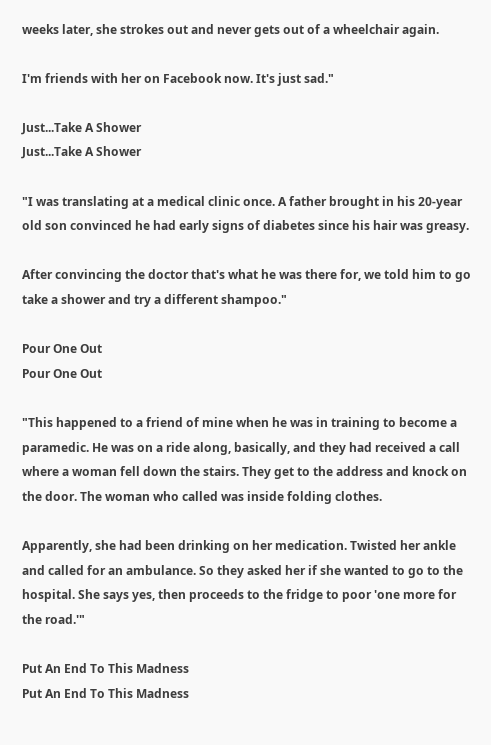weeks later, she strokes out and never gets out of a wheelchair again.

I'm friends with her on Facebook now. It's just sad."

Just...Take A Shower
Just...Take A Shower

"I was translating at a medical clinic once. A father brought in his 20-year old son convinced he had early signs of diabetes since his hair was greasy.

After convincing the doctor that's what he was there for, we told him to go take a shower and try a different shampoo."

Pour One Out
Pour One Out

"This happened to a friend of mine when he was in training to become a paramedic. He was on a ride along, basically, and they had received a call where a woman fell down the stairs. They get to the address and knock on the door. The woman who called was inside folding clothes.

Apparently, she had been drinking on her medication. Twisted her ankle and called for an ambulance. So they asked her if she wanted to go to the hospital. She says yes, then proceeds to the fridge to poor 'one more for the road.'"

Put An End To This Madness
Put An End To This Madness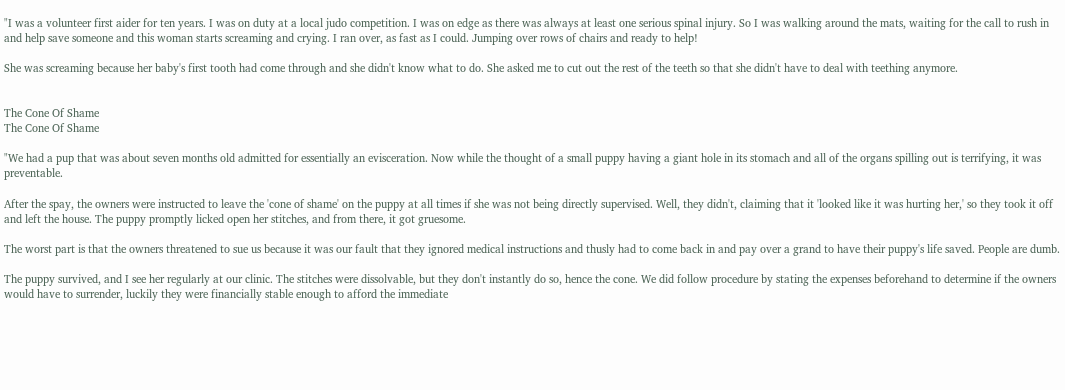"I was a volunteer first aider for ten years. I was on duty at a local judo competition. I was on edge as there was always at least one serious spinal injury. So I was walking around the mats, waiting for the call to rush in and help save someone and this woman starts screaming and crying. I ran over, as fast as I could. Jumping over rows of chairs and ready to help!

She was screaming because her baby's first tooth had come through and she didn't know what to do. She asked me to cut out the rest of the teeth so that she didn't have to deal with teething anymore.


The Cone Of Shame
The Cone Of Shame

"We had a pup that was about seven months old admitted for essentially an evisceration. Now while the thought of a small puppy having a giant hole in its stomach and all of the organs spilling out is terrifying, it was preventable.

After the spay, the owners were instructed to leave the 'cone of shame' on the puppy at all times if she was not being directly supervised. Well, they didn't, claiming that it 'looked like it was hurting her,' so they took it off and left the house. The puppy promptly licked open her stitches, and from there, it got gruesome.

The worst part is that the owners threatened to sue us because it was our fault that they ignored medical instructions and thusly had to come back in and pay over a grand to have their puppy's life saved. People are dumb.

The puppy survived, and I see her regularly at our clinic. The stitches were dissolvable, but they don't instantly do so, hence the cone. We did follow procedure by stating the expenses beforehand to determine if the owners would have to surrender, luckily they were financially stable enough to afford the immediate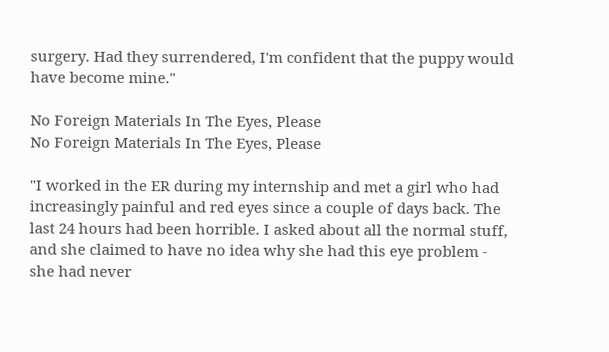surgery. Had they surrendered, I'm confident that the puppy would have become mine."

No Foreign Materials In The Eyes, Please
No Foreign Materials In The Eyes, Please

"I worked in the ER during my internship and met a girl who had increasingly painful and red eyes since a couple of days back. The last 24 hours had been horrible. I asked about all the normal stuff, and she claimed to have no idea why she had this eye problem - she had never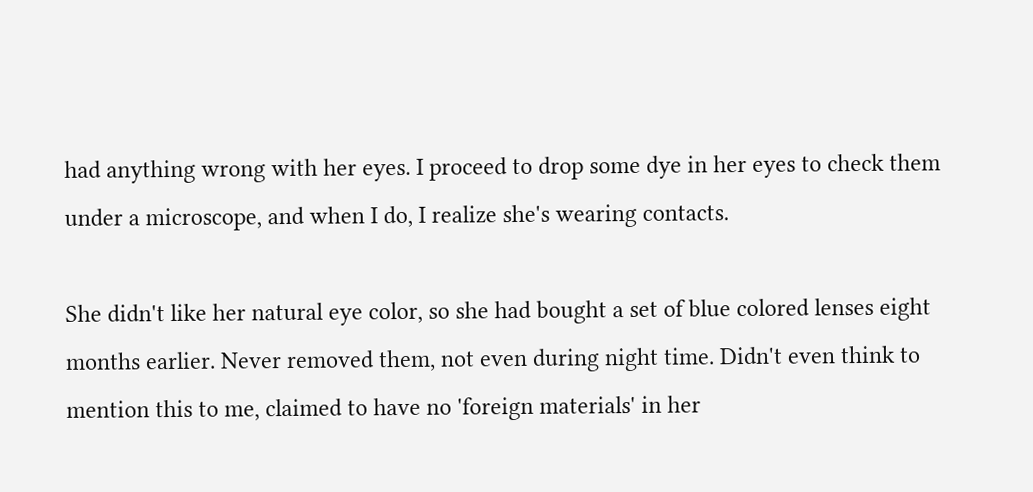had anything wrong with her eyes. I proceed to drop some dye in her eyes to check them under a microscope, and when I do, I realize she's wearing contacts.

She didn't like her natural eye color, so she had bought a set of blue colored lenses eight months earlier. Never removed them, not even during night time. Didn't even think to mention this to me, claimed to have no 'foreign materials' in her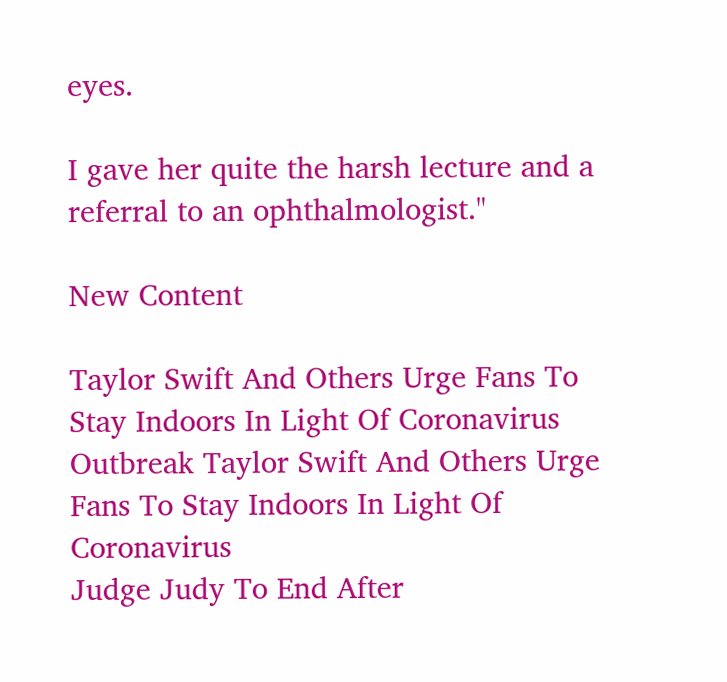eyes.

I gave her quite the harsh lecture and a referral to an ophthalmologist."

New Content

Taylor Swift And Others Urge Fans To Stay Indoors In Light Of Coronavirus Outbreak Taylor Swift And Others Urge Fans To Stay Indoors In Light Of Coronavirus
Judge Judy To End After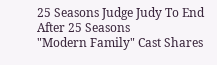25 Seasons Judge Judy To End After 25 Seasons
"Modern Family" Cast Shares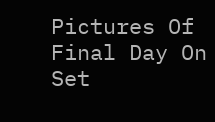Pictures Of Final Day On Set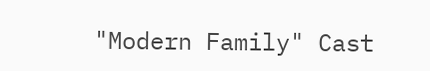"Modern Family" Cast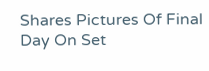Shares Pictures Of Final Day On Set